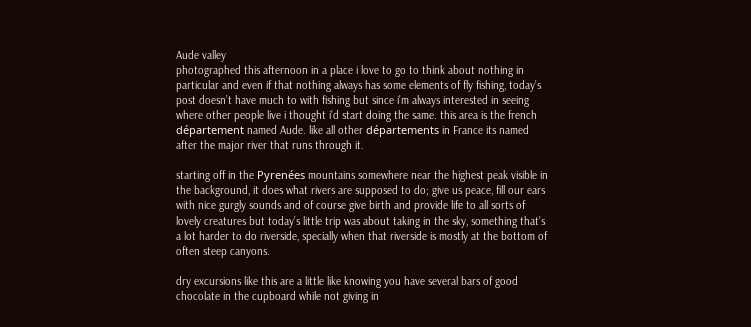Aude valley
photographed this afternoon in a place i love to go to think about nothing in particular and even if that nothing always has some elements of fly fishing, today’s post doesn’t have much to with fishing but since i’m always interested in seeing where other people live i thought i’d start doing the same. this area is the french département named Aude. like all other départements in France its named after the major river that runs through it.

starting off in the Pyrenées mountains somewhere near the highest peak visible in the background, it does what rivers are supposed to do; give us peace, fill our ears with nice gurgly sounds and of course give birth and provide life to all sorts of lovely creatures but today’s little trip was about taking in the sky, something that’s a lot harder to do riverside, specially when that riverside is mostly at the bottom of often steep canyons.

dry excursions like this are a little like knowing you have several bars of good chocolate in the cupboard while not giving in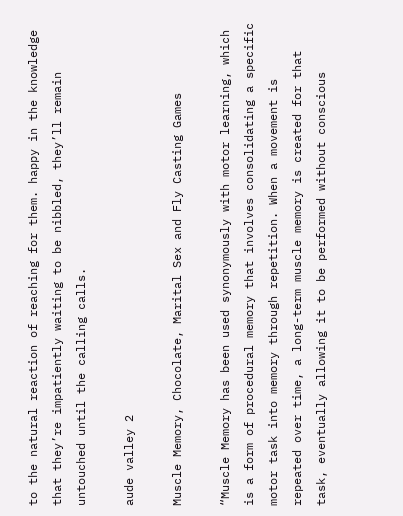to the natural reaction of reaching for them. happy in the knowledge that they’re impatiently waiting to be nibbled, they’ll remain untouched until the calling calls.

aude valley 2

Muscle Memory, Chocolate, Marital Sex and Fly Casting Games

“Muscle Memory has been used synonymously with motor learning, which is a form of procedural memory that involves consolidating a specific motor task into memory through repetition. When a movement is repeated over time, a long-term muscle memory is created for that task, eventually allowing it to be performed without conscious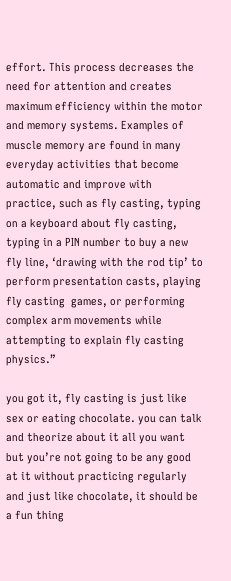effort. This process decreases the need for attention and creates maximum efficiency within the motor and memory systems. Examples of muscle memory are found in many everyday activities that become automatic and improve with practice, such as fly casting, typing on a keyboard about fly casting, typing in a PIN number to buy a new fly line, ‘drawing with the rod tip’ to perform presentation casts, playing fly casting  games, or performing complex arm movements while attempting to explain fly casting physics.”

you got it, fly casting is just like sex or eating chocolate. you can talk and theorize about it all you want but you’re not going to be any good at it without practicing regularly and just like chocolate, it should be a fun thing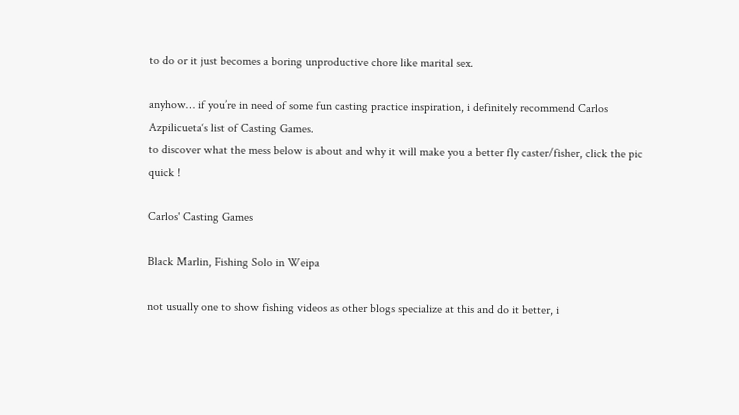to do or it just becomes a boring unproductive chore like marital sex.

anyhow… if you’re in need of some fun casting practice inspiration, i definitely recommend Carlos Azpilicueta‘s list of Casting Games.
to discover what the mess below is about and why it will make you a better fly caster/fisher, click the pic quick !

Carlos' Casting Games

Black Marlin, Fishing Solo in Weipa

not usually one to show fishing videos as other blogs specialize at this and do it better, i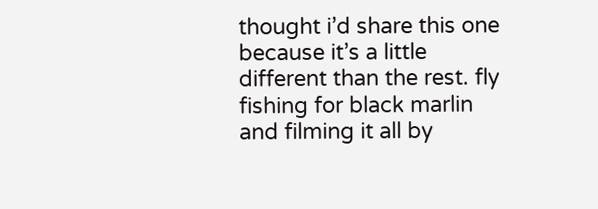thought i’d share this one because it’s a little different than the rest. fly fishing for black marlin and filming it all by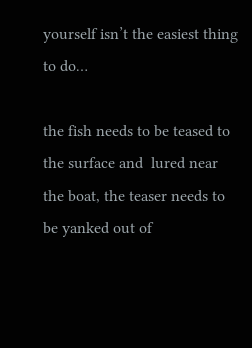yourself isn’t the easiest thing to do…

the fish needs to be teased to the surface and  lured near the boat, the teaser needs to be yanked out of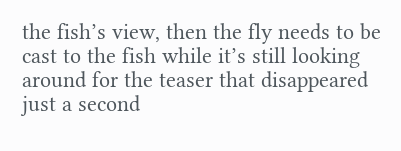the fish’s view, then the fly needs to be cast to the fish while it’s still looking around for the teaser that disappeared just a second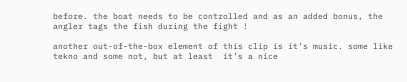before. the boat needs to be controlled and as an added bonus, the angler tags the fish during the fight !

another out-of-the-box element of this clip is it’s music. some like tekno and some not, but at least  it’s a nice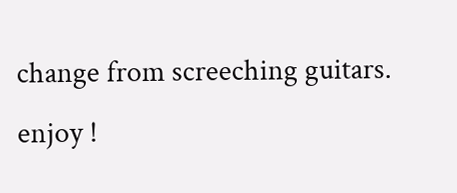change from screeching guitars. enjoy !